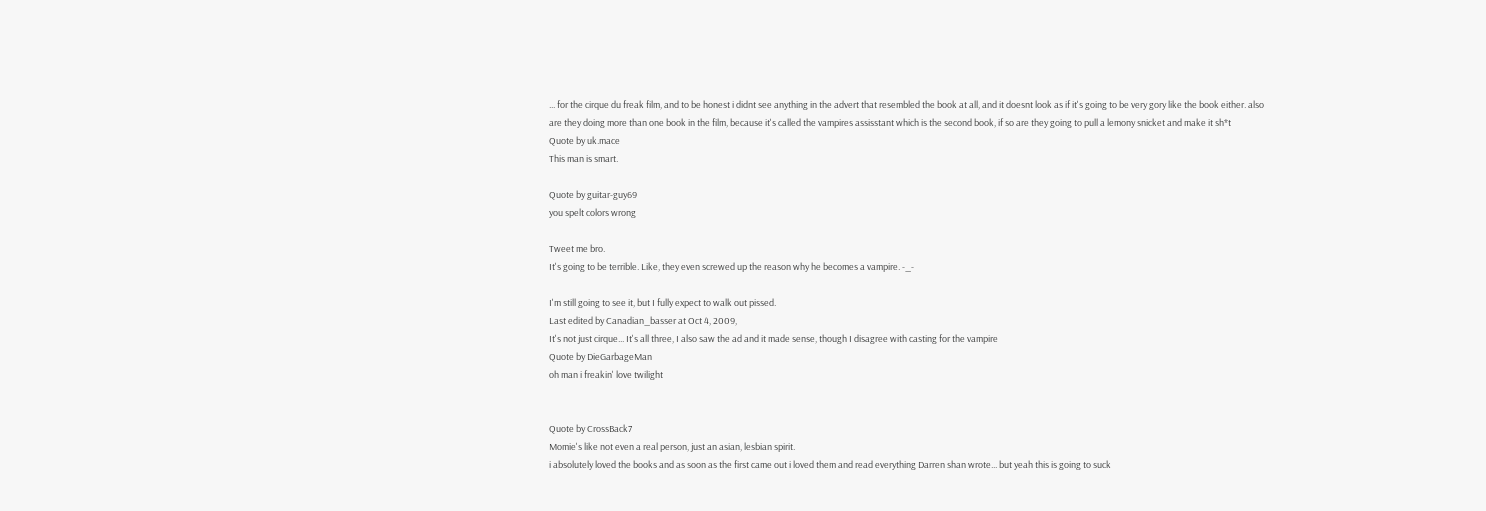... for the cirque du freak film, and to be honest i didnt see anything in the advert that resembled the book at all, and it doesnt look as if it's going to be very gory like the book either. also are they doing more than one book in the film, because it's called the vampires assisstant which is the second book, if so are they going to pull a lemony snicket and make it sh*t
Quote by uk.mace
This man is smart.

Quote by guitar-guy69
you spelt colors wrong

Tweet me bro.
It's going to be terrible. Like, they even screwed up the reason why he becomes a vampire. -_-

I'm still going to see it, but I fully expect to walk out pissed.
Last edited by Canadian_basser at Oct 4, 2009,
It's not just cirque... It's all three, I also saw the ad and it made sense, though I disagree with casting for the vampire
Quote by DieGarbageMan
oh man i freakin' love twilight


Quote by CrossBack7
Momie's like not even a real person, just an asian, lesbian spirit.
i absolutely loved the books and as soon as the first came out i loved them and read everything Darren shan wrote... but yeah this is going to suck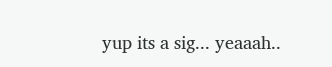yup its a sig... yeaaah..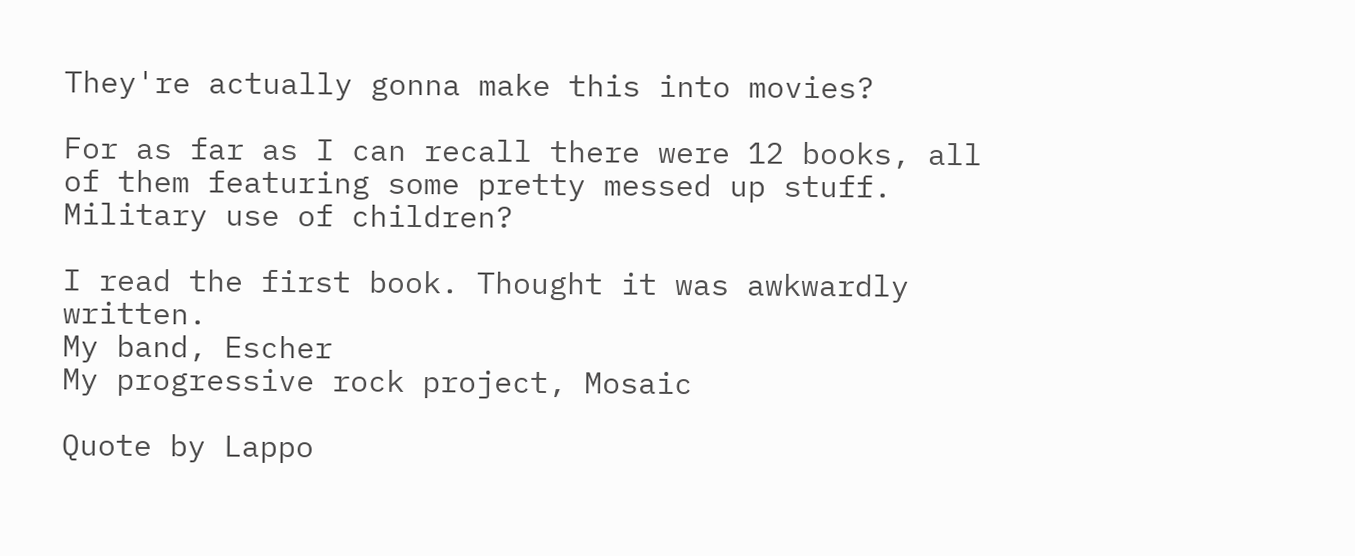They're actually gonna make this into movies?

For as far as I can recall there were 12 books, all of them featuring some pretty messed up stuff.
Military use of children?

I read the first book. Thought it was awkwardly written.
My band, Escher
My progressive rock project, Mosaic

Quote by Lappo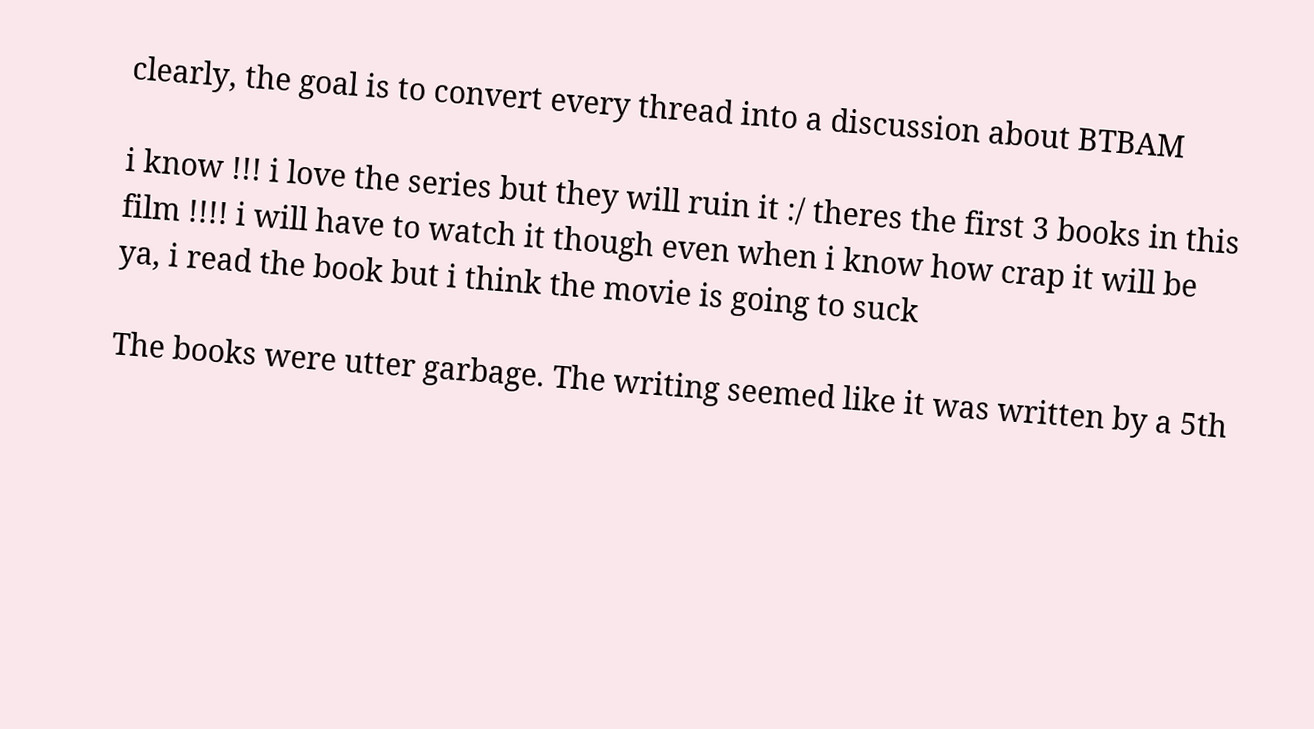clearly, the goal is to convert every thread into a discussion about BTBAM

i know !!! i love the series but they will ruin it :/ theres the first 3 books in this film !!!! i will have to watch it though even when i know how crap it will be
ya, i read the book but i think the movie is going to suck

The books were utter garbage. The writing seemed like it was written by a 5th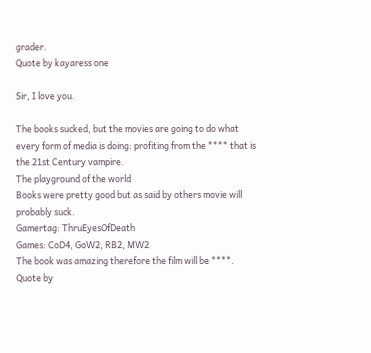grader.
Quote by kayaress one

Sir, I love you.

The books sucked, but the movies are going to do what every form of media is doing: profiting from the **** that is the 21st Century vampire.
The playground of the world
Books were pretty good but as said by others movie will probably suck.
Gamertag: ThruEyesOfDeath
Games: CoD4, GoW2, RB2, MW2
The book was amazing therefore the film will be ****.
Quote by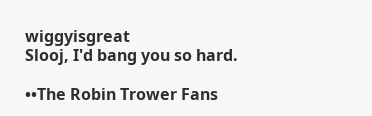wiggyisgreat
Slooj, I'd bang you so hard.

••The Robin Trower Fans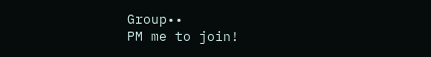Group••
PM me to join!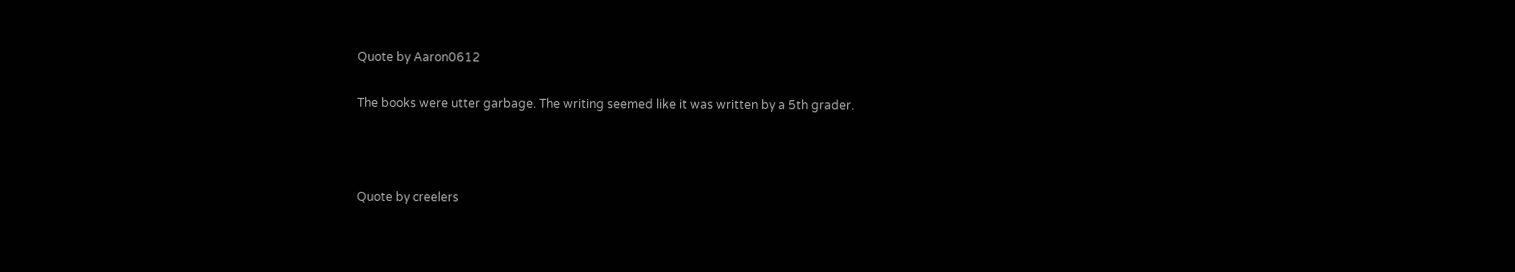Quote by Aaron0612

The books were utter garbage. The writing seemed like it was written by a 5th grader.



Quote by creelers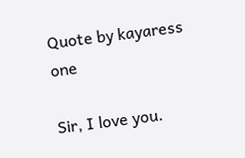Quote by kayaress one

Sir, I love you.